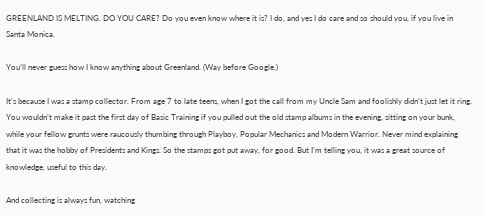GREENLAND IS MELTING. DO YOU CARE? Do you even know where it is? I do, and yes I do care and so should you, if you live in Santa Monica.

You’ll never guess how I know anything about Greenland. (Way before Google.)

It’s because I was a stamp collector. From age 7 to late teens, when I got the call from my Uncle Sam and foolishly didn’t just let it ring. You wouldn’t make it past the first day of Basic Training if you pulled out the old stamp albums in the evening, sitting on your bunk, while your fellow grunts were raucously thumbing through Playboy, Popular Mechanics and Modern Warrior. Never mind explaining that it was the hobby of Presidents and Kings. So the stamps got put away, for good. But I’m telling you, it was a great source of knowledge, useful to this day.

And collecting is always fun, watching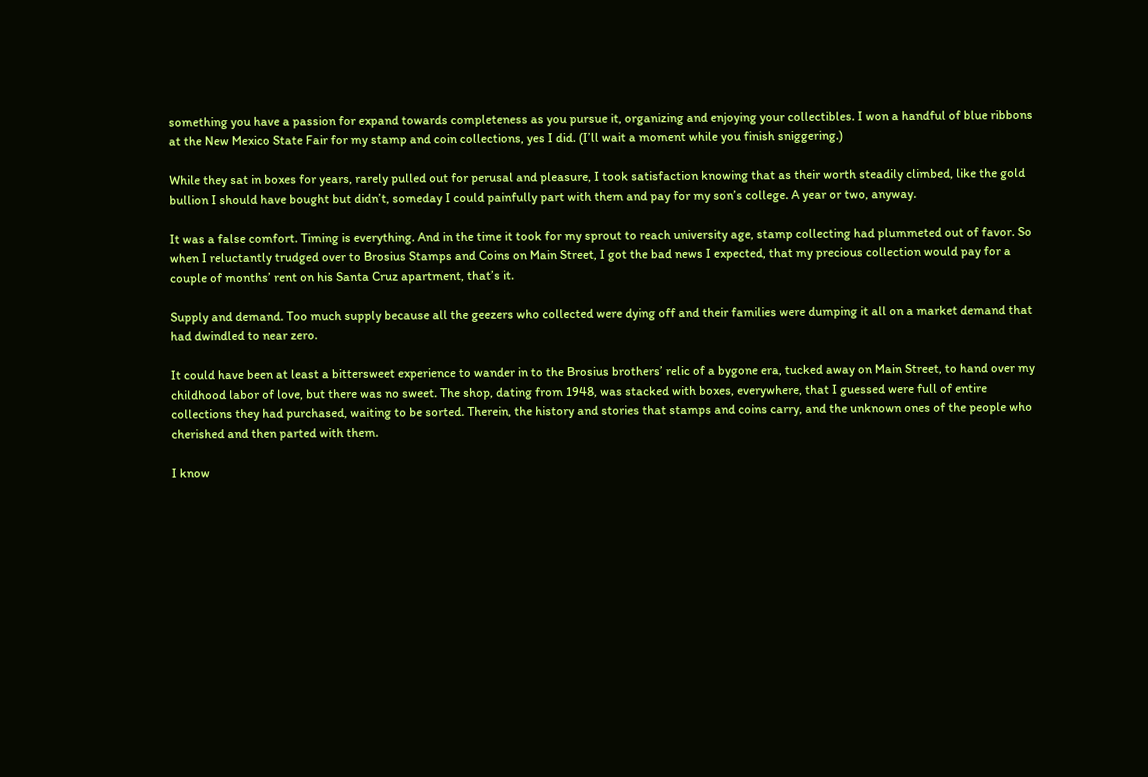something you have a passion for expand towards completeness as you pursue it, organizing and enjoying your collectibles. I won a handful of blue ribbons at the New Mexico State Fair for my stamp and coin collections, yes I did. (I’ll wait a moment while you finish sniggering.)

While they sat in boxes for years, rarely pulled out for perusal and pleasure, I took satisfaction knowing that as their worth steadily climbed, like the gold bullion I should have bought but didn’t, someday I could painfully part with them and pay for my son’s college. A year or two, anyway.

It was a false comfort. Timing is everything. And in the time it took for my sprout to reach university age, stamp collecting had plummeted out of favor. So when I reluctantly trudged over to Brosius Stamps and Coins on Main Street, I got the bad news I expected, that my precious collection would pay for a couple of months’ rent on his Santa Cruz apartment, that’s it.

Supply and demand. Too much supply because all the geezers who collected were dying off and their families were dumping it all on a market demand that had dwindled to near zero.

It could have been at least a bittersweet experience to wander in to the Brosius brothers’ relic of a bygone era, tucked away on Main Street, to hand over my childhood labor of love, but there was no sweet. The shop, dating from 1948, was stacked with boxes, everywhere, that I guessed were full of entire collections they had purchased, waiting to be sorted. Therein, the history and stories that stamps and coins carry, and the unknown ones of the people who cherished and then parted with them.

I know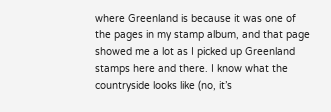where Greenland is because it was one of the pages in my stamp album, and that page showed me a lot as I picked up Greenland stamps here and there. I know what the countryside looks like (no, it’s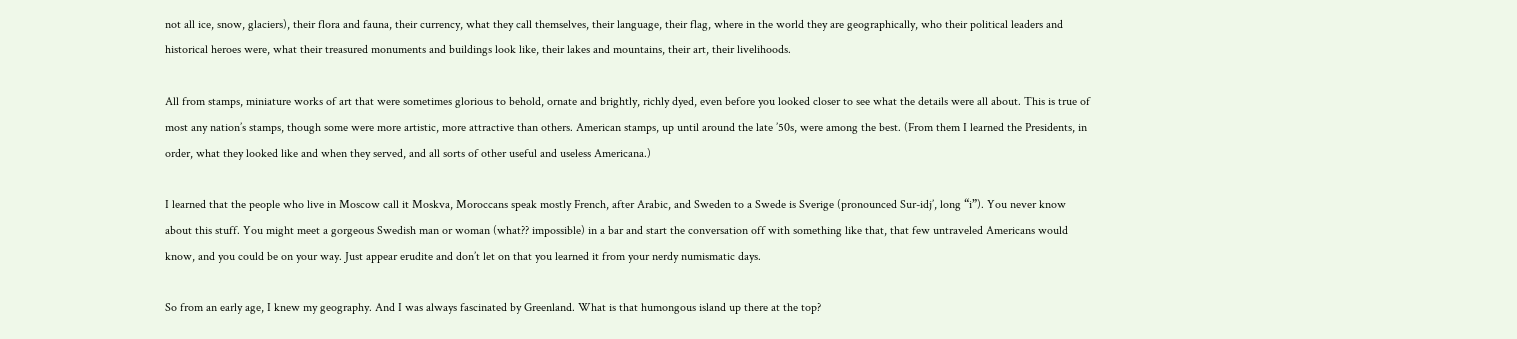not all ice, snow, glaciers), their flora and fauna, their currency, what they call themselves, their language, their flag, where in the world they are geographically, who their political leaders and historical heroes were, what their treasured monuments and buildings look like, their lakes and mountains, their art, their livelihoods.

All from stamps, miniature works of art that were sometimes glorious to behold, ornate and brightly, richly dyed, even before you looked closer to see what the details were all about. This is true of most any nation’s stamps, though some were more artistic, more attractive than others. American stamps, up until around the late ’50s, were among the best. (From them I learned the Presidents, in order, what they looked like and when they served, and all sorts of other useful and useless Americana.)

I learned that the people who live in Moscow call it Moskva, Moroccans speak mostly French, after Arabic, and Sweden to a Swede is Sverige (pronounced Sur-idj’, long “i”). You never know about this stuff. You might meet a gorgeous Swedish man or woman (what?? impossible) in a bar and start the conversation off with something like that, that few untraveled Americans would know, and you could be on your way. Just appear erudite and don’t let on that you learned it from your nerdy numismatic days.

So from an early age, I knew my geography. And I was always fascinated by Greenland. What is that humongous island up there at the top?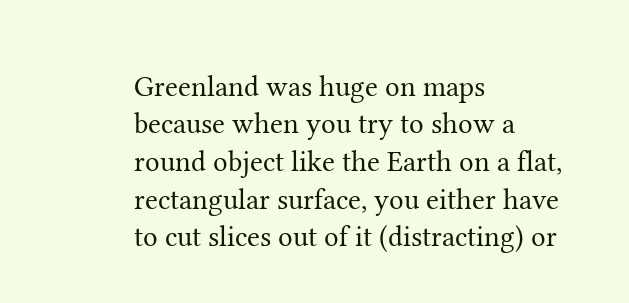Greenland was huge on maps because when you try to show a round object like the Earth on a flat, rectangular surface, you either have to cut slices out of it (distracting) or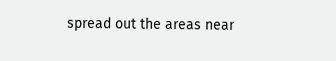spread out the areas near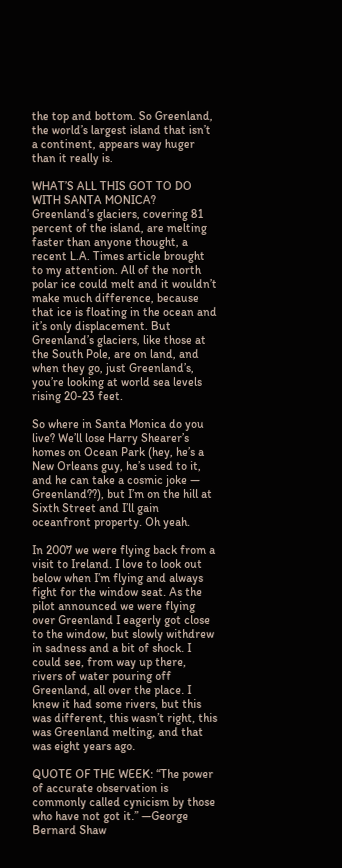the top and bottom. So Greenland, the world’s largest island that isn’t a continent, appears way huger than it really is.

WHAT’S ALL THIS GOT TO DO WITH SANTA MONICA? Greenland’s glaciers, covering 81 percent of the island, are melting faster than anyone thought, a recent L.A. Times article brought to my attention. All of the north polar ice could melt and it wouldn’t make much difference, because that ice is floating in the ocean and it’s only displacement. But Greenland’s glaciers, like those at the South Pole, are on land, and when they go, just Greenland’s, you’re looking at world sea levels rising 20-23 feet.

So where in Santa Monica do you live? We’ll lose Harry Shearer’s homes on Ocean Park (hey, he’s a New Orleans guy, he’s used to it, and he can take a cosmic joke — Greenland??), but I’m on the hill at Sixth Street and I’ll gain oceanfront property. Oh yeah.

In 2007 we were flying back from a visit to Ireland. I love to look out below when I’m flying and always fight for the window seat. As the pilot announced we were flying over Greenland I eagerly got close to the window, but slowly withdrew in sadness and a bit of shock. I could see, from way up there, rivers of water pouring off Greenland, all over the place. I knew it had some rivers, but this was different, this wasn’t right, this was Greenland melting, and that was eight years ago.

QUOTE OF THE WEEK: “The power of accurate observation is commonly called cynicism by those who have not got it.” —George Bernard Shaw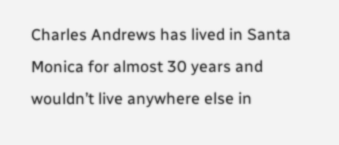Charles Andrews has lived in Santa Monica for almost 30 years and wouldn’t live anywhere else in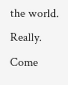the world. Really. Come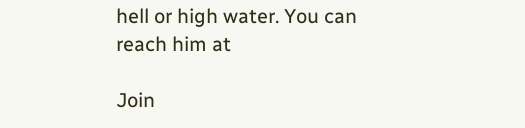hell or high water. You can reach him at

Join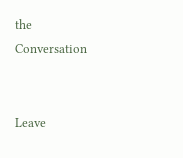the Conversation


Leave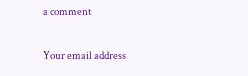a comment

Your email address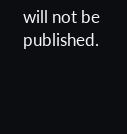will not be published.